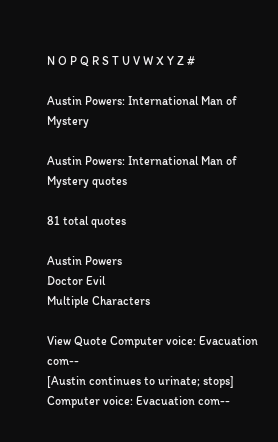N O P Q R S T U V W X Y Z #

Austin Powers: International Man of Mystery

Austin Powers: International Man of Mystery quotes

81 total quotes

Austin Powers
Doctor Evil
Multiple Characters

View Quote Computer voice: Evacuation com--
[Austin continues to urinate; stops]
Computer voice: Evacuation com--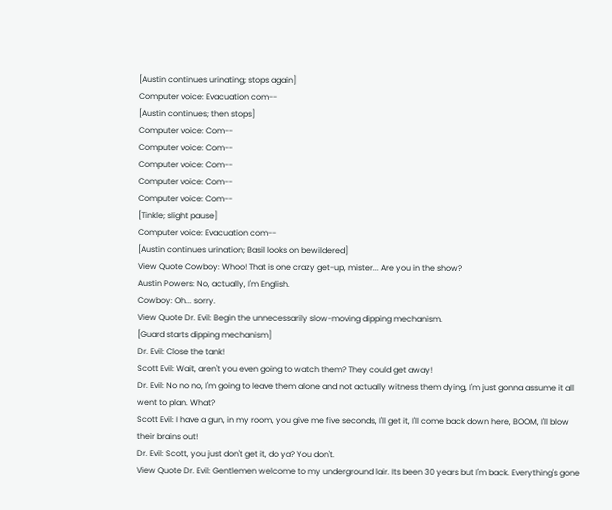[Austin continues urinating; stops again]
Computer voice: Evacuation com--
[Austin continues; then stops]
Computer voice: Com--
Computer voice: Com--
Computer voice: Com--
Computer voice: Com--
Computer voice: Com--
[Tinkle; slight pause]
Computer voice: Evacuation com--
[Austin continues urination; Basil looks on bewildered]
View Quote Cowboy: Whoo! That is one crazy get-up, mister... Are you in the show?
Austin Powers: No, actually, I'm English.
Cowboy: Oh... sorry.
View Quote Dr. Evil: Begin the unnecessarily slow-moving dipping mechanism.
[Guard starts dipping mechanism]
Dr. Evil: Close the tank!
Scott Evil: Wait, aren't you even going to watch them? They could get away!
Dr. Evil: No no no, I'm going to leave them alone and not actually witness them dying, I'm just gonna assume it all went to plan. What?
Scott Evil: I have a gun, in my room, you give me five seconds, I'll get it, I'll come back down here, BOOM, I'll blow their brains out!
Dr. Evil: Scott, you just don't get it, do ya? You don't.
View Quote Dr. Evil: Gentlemen welcome to my underground lair. Its been 30 years but I'm back. Everything's gone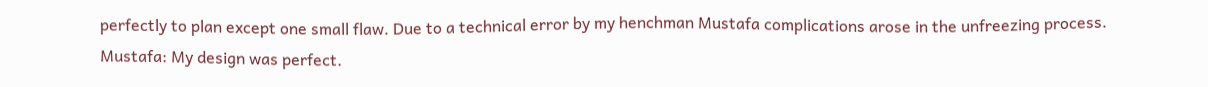perfectly to plan except one small flaw. Due to a technical error by my henchman Mustafa complications arose in the unfreezing process.
Mustafa: My design was perfect.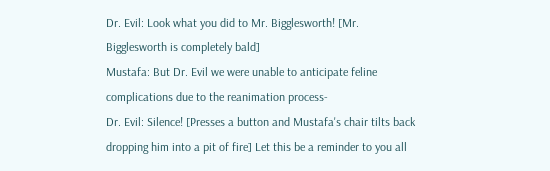Dr. Evil: Look what you did to Mr. Bigglesworth! [Mr. Bigglesworth is completely bald]
Mustafa: But Dr. Evil we were unable to anticipate feline complications due to the reanimation process-
Dr. Evil: Silence! [Presses a button and Mustafa's chair tilts back dropping him into a pit of fire] Let this be a reminder to you all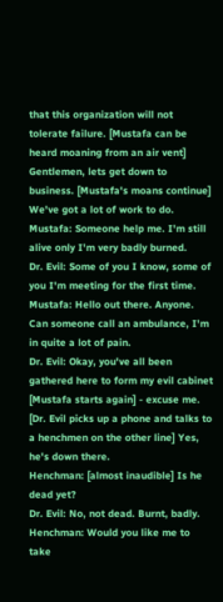that this organization will not tolerate failure. [Mustafa can be heard moaning from an air vent] Gentlemen, lets get down to business. [Mustafa's moans continue] We've got a lot of work to do.
Mustafa: Someone help me. I'm still alive only I'm very badly burned.
Dr. Evil: Some of you I know, some of you I'm meeting for the first time.
Mustafa: Hello out there. Anyone. Can someone call an ambulance, I'm in quite a lot of pain.
Dr. Evil: Okay, you've all been gathered here to form my evil cabinet [Mustafa starts again] - excuse me. [Dr. Evil picks up a phone and talks to a henchmen on the other line] Yes, he's down there.
Henchman: [almost inaudible] Is he dead yet?
Dr. Evil: No, not dead. Burnt, badly.
Henchman: Would you like me to take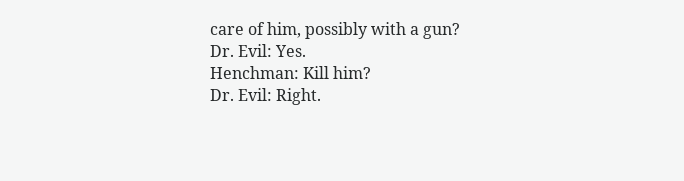care of him, possibly with a gun?
Dr. Evil: Yes.
Henchman: Kill him?
Dr. Evil: Right.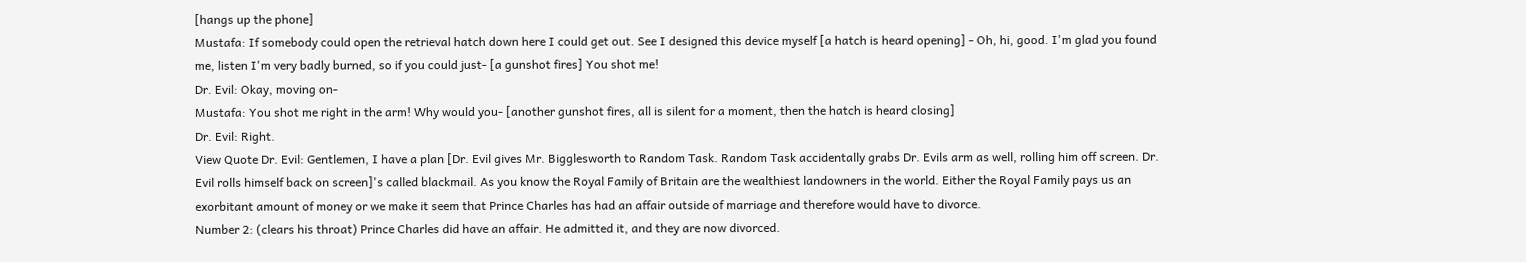[hangs up the phone]
Mustafa: If somebody could open the retrieval hatch down here I could get out. See I designed this device myself [a hatch is heard opening] - Oh, hi, good. I'm glad you found me, listen I'm very badly burned, so if you could just- [a gunshot fires] You shot me!
Dr. Evil: Okay, moving on-
Mustafa: You shot me right in the arm! Why would you- [another gunshot fires, all is silent for a moment, then the hatch is heard closing]
Dr. Evil: Right.
View Quote Dr. Evil: Gentlemen, I have a plan [Dr. Evil gives Mr. Bigglesworth to Random Task. Random Task accidentally grabs Dr. Evils arm as well, rolling him off screen. Dr. Evil rolls himself back on screen]'s called blackmail. As you know the Royal Family of Britain are the wealthiest landowners in the world. Either the Royal Family pays us an exorbitant amount of money or we make it seem that Prince Charles has had an affair outside of marriage and therefore would have to divorce.
Number 2: (clears his throat) Prince Charles did have an affair. He admitted it, and they are now divorced.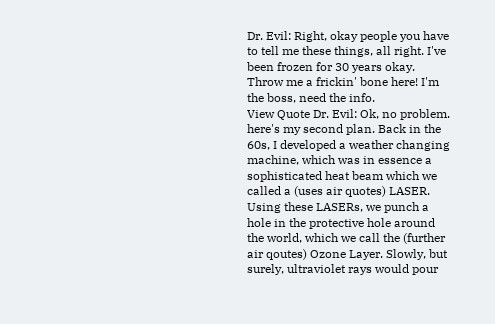Dr. Evil: Right, okay people you have to tell me these things, all right. I've been frozen for 30 years okay. Throw me a frickin' bone here! I'm the boss, need the info.
View Quote Dr. Evil: Ok, no problem. here's my second plan. Back in the 60s, I developed a weather changing machine, which was in essence a sophisticated heat beam which we called a (uses air quotes) LASER. Using these LASERs, we punch a hole in the protective hole around the world, which we call the (further air qoutes) Ozone Layer. Slowly, but surely, ultraviolet rays would pour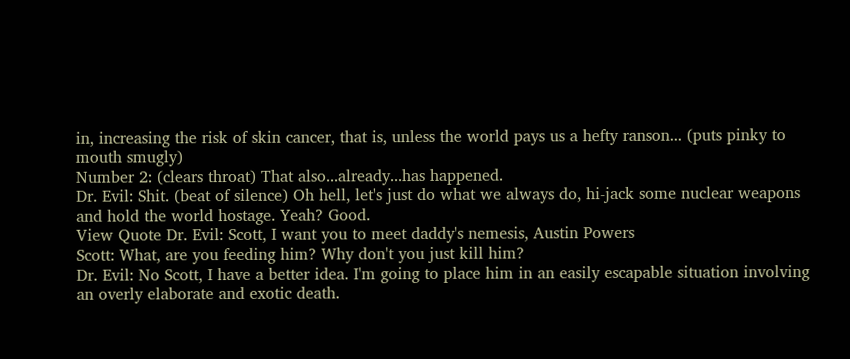in, increasing the risk of skin cancer, that is, unless the world pays us a hefty ranson... (puts pinky to mouth smugly)
Number 2: (clears throat) That also...already...has happened.
Dr. Evil: Shit. (beat of silence) Oh hell, let's just do what we always do, hi-jack some nuclear weapons and hold the world hostage. Yeah? Good.
View Quote Dr. Evil: Scott, I want you to meet daddy's nemesis, Austin Powers
Scott: What, are you feeding him? Why don't you just kill him?
Dr. Evil: No Scott, I have a better idea. I'm going to place him in an easily escapable situation involving an overly elaborate and exotic death.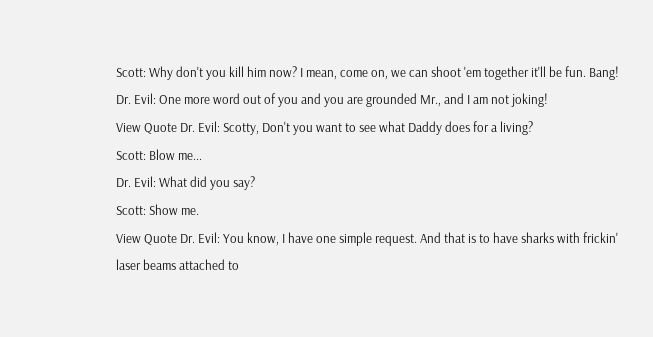Scott: Why don't you kill him now? I mean, come on, we can shoot 'em together it'll be fun. Bang!
Dr. Evil: One more word out of you and you are grounded Mr., and I am not joking!
View Quote Dr. Evil: Scotty, Don't you want to see what Daddy does for a living?
Scott: Blow me...
Dr. Evil: What did you say?
Scott: Show me.
View Quote Dr. Evil: You know, I have one simple request. And that is to have sharks with frickin' laser beams attached to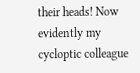their heads! Now evidently my cycloptic colleague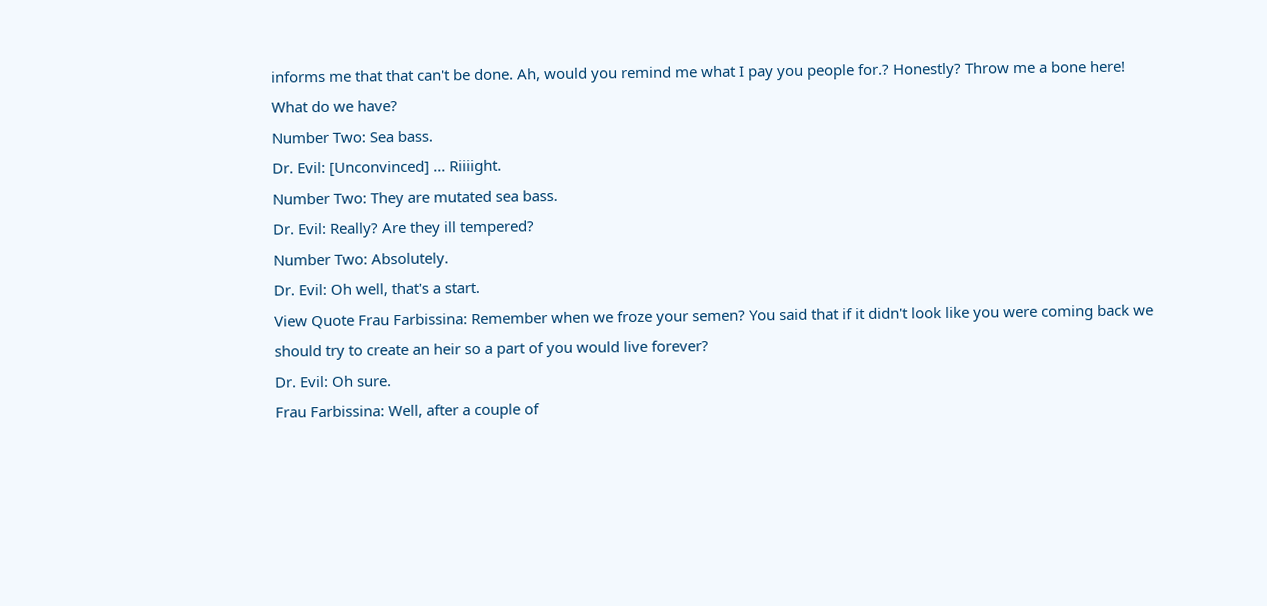informs me that that can't be done. Ah, would you remind me what I pay you people for.? Honestly? Throw me a bone here! What do we have?
Number Two: Sea bass.
Dr. Evil: [Unconvinced] ... Riiiight.
Number Two: They are mutated sea bass.
Dr. Evil: Really? Are they ill tempered?
Number Two: Absolutely.
Dr. Evil: Oh well, that's a start.
View Quote Frau Farbissina: Remember when we froze your semen? You said that if it didn't look like you were coming back we should try to create an heir so a part of you would live forever?
Dr. Evil: Oh sure.
Frau Farbissina: Well, after a couple of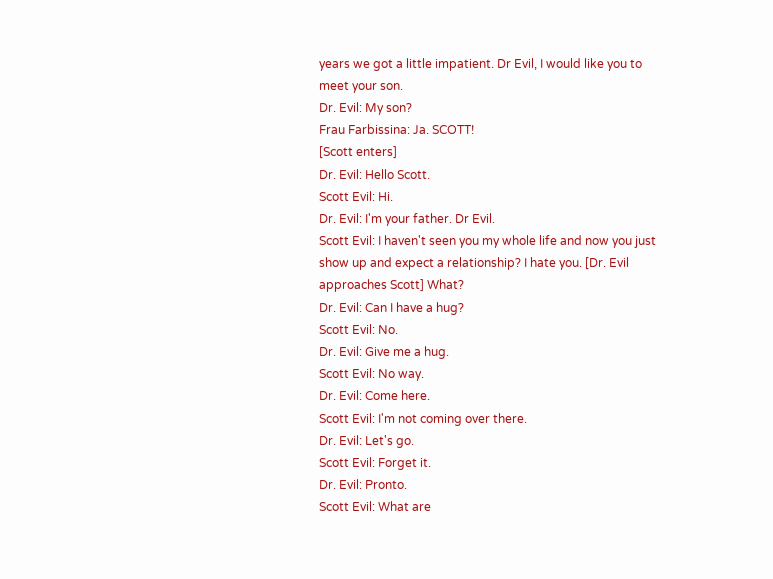years we got a little impatient. Dr Evil, I would like you to meet your son.
Dr. Evil: My son?
Frau Farbissina: Ja. SCOTT!
[Scott enters]
Dr. Evil: Hello Scott.
Scott Evil: Hi.
Dr. Evil: I'm your father. Dr Evil.
Scott Evil: I haven't seen you my whole life and now you just show up and expect a relationship? I hate you. [Dr. Evil approaches Scott] What?
Dr. Evil: Can I have a hug?
Scott Evil: No.
Dr. Evil: Give me a hug.
Scott Evil: No way.
Dr. Evil: Come here.
Scott Evil: I'm not coming over there.
Dr. Evil: Let's go.
Scott Evil: Forget it.
Dr. Evil: Pronto.
Scott Evil: What are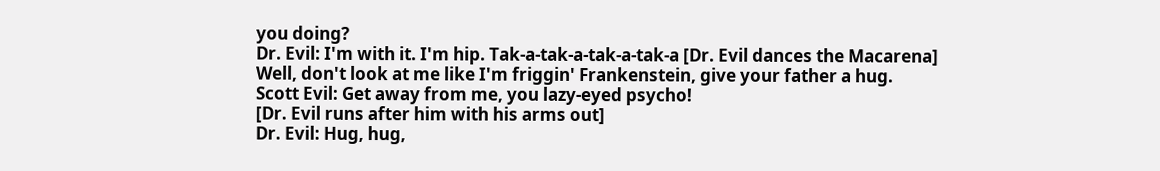you doing?
Dr. Evil: I'm with it. I'm hip. Tak-a-tak-a-tak-a-tak-a [Dr. Evil dances the Macarena] Well, don't look at me like I'm friggin' Frankenstein, give your father a hug.
Scott Evil: Get away from me, you lazy-eyed psycho!
[Dr. Evil runs after him with his arms out]
Dr. Evil: Hug, hug,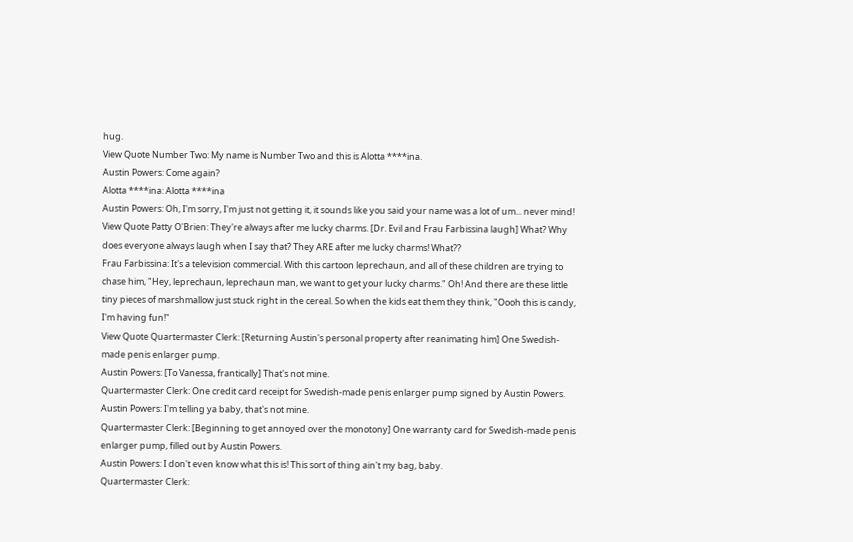hug.
View Quote Number Two: My name is Number Two and this is Alotta ****ina.
Austin Powers: Come again?
Alotta ****ina: Alotta ****ina
Austin Powers: Oh, I'm sorry, I'm just not getting it, it sounds like you said your name was a lot of um... never mind!
View Quote Patty O'Brien: They're always after me lucky charms. [Dr. Evil and Frau Farbissina laugh] What? Why does everyone always laugh when I say that? They ARE after me lucky charms! What??
Frau Farbissina: It's a television commercial. With this cartoon leprechaun, and all of these children are trying to chase him, "Hey, leprechaun, leprechaun man, we want to get your lucky charms." Oh! And there are these little tiny pieces of marshmallow just stuck right in the cereal. So when the kids eat them they think, "Oooh this is candy, I'm having fun!"
View Quote Quartermaster Clerk: [Returning Austin's personal property after reanimating him] One Swedish-made penis enlarger pump.
Austin Powers: [To Vanessa, frantically] That's not mine.
Quartermaster Clerk: One credit card receipt for Swedish-made penis enlarger pump signed by Austin Powers.
Austin Powers: I'm telling ya baby, that's not mine.
Quartermaster Clerk: [Beginning to get annoyed over the monotony] One warranty card for Swedish-made penis enlarger pump, filled out by Austin Powers.
Austin Powers: I don't even know what this is! This sort of thing ain't my bag, baby.
Quartermaster Clerk: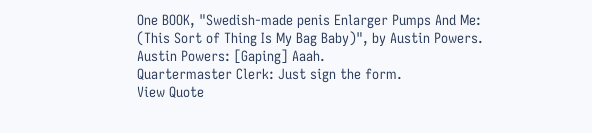One BOOK, "Swedish-made penis Enlarger Pumps And Me: (This Sort of Thing Is My Bag Baby)", by Austin Powers.
Austin Powers: [Gaping] Aaah.
Quartermaster Clerk: Just sign the form.
View Quote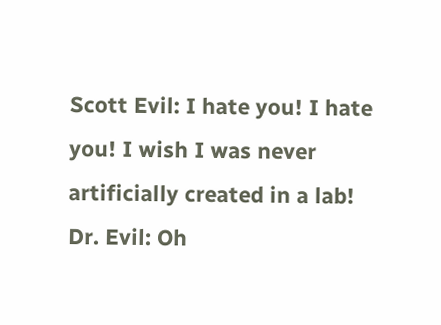Scott Evil: I hate you! I hate you! I wish I was never artificially created in a lab!
Dr. Evil: Oh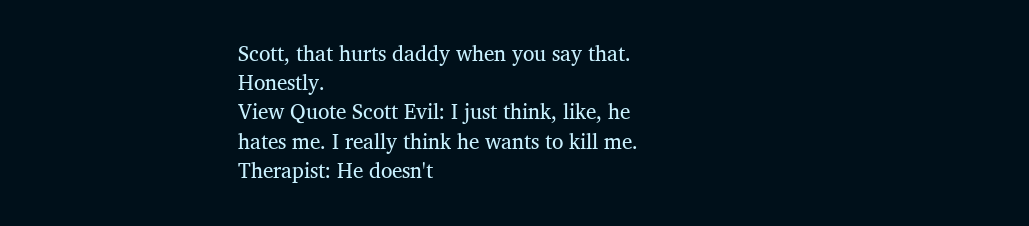Scott, that hurts daddy when you say that. Honestly.
View Quote Scott Evil: I just think, like, he hates me. I really think he wants to kill me.
Therapist: He doesn't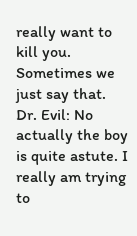really want to kill you. Sometimes we just say that.
Dr. Evil: No actually the boy is quite astute. I really am trying to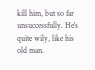kill him, but so far unsuccessfully. He's quite wily, like his old man.